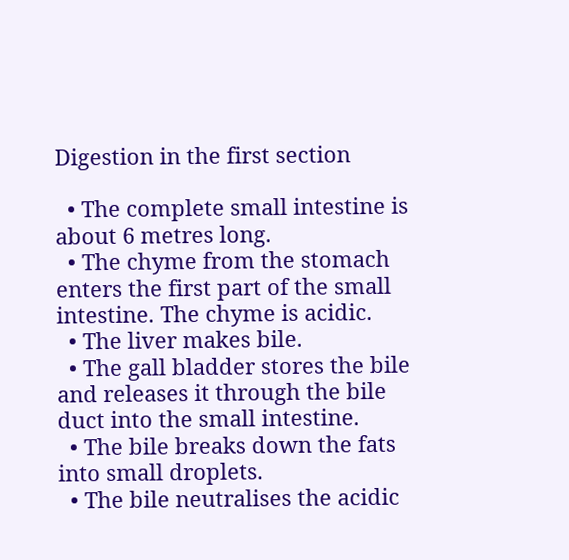Digestion in the first section

  • The complete small intestine is about 6 metres long.
  • The chyme from the stomach enters the first part of the small intestine. The chyme is acidic.
  • The liver makes bile.
  • The gall bladder stores the bile and releases it through the bile duct into the small intestine.
  • The bile breaks down the fats into small droplets.
  • The bile neutralises the acidic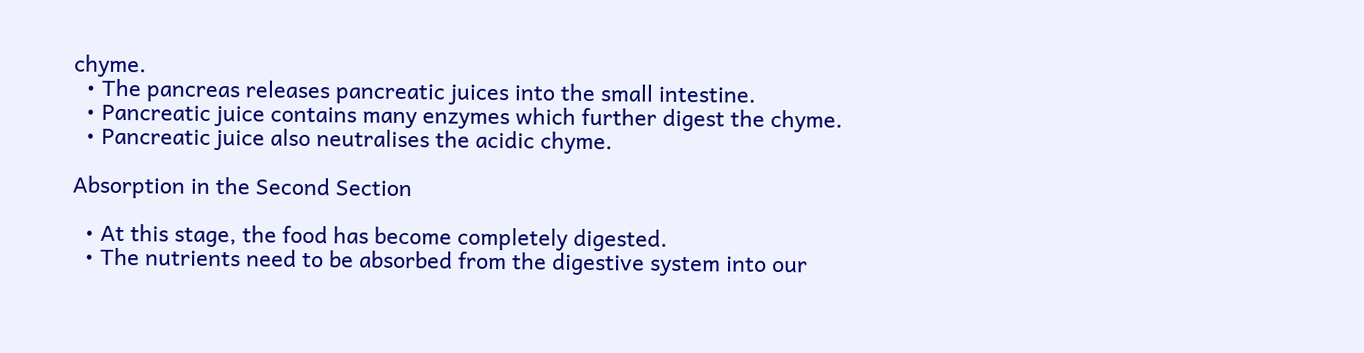chyme.
  • The pancreas releases pancreatic juices into the small intestine.
  • Pancreatic juice contains many enzymes which further digest the chyme.
  • Pancreatic juice also neutralises the acidic chyme.

Absorption in the Second Section

  • At this stage, the food has become completely digested.
  • The nutrients need to be absorbed from the digestive system into our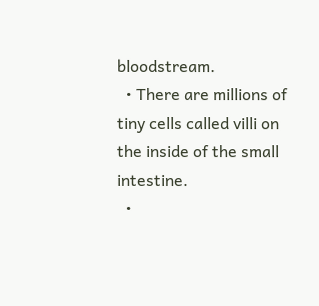bloodstream.
  • There are millions of tiny cells called villi on the inside of the small intestine.
  •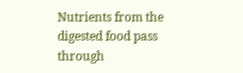Nutrients from the digested food pass through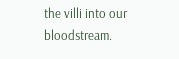the villi into our bloodstream.